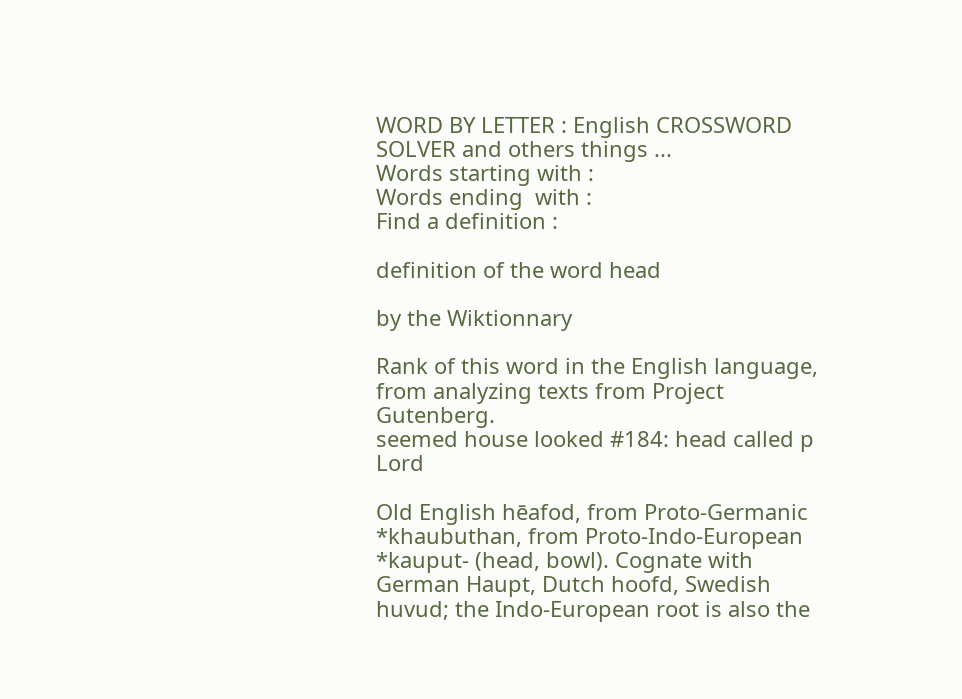WORD BY LETTER : English CROSSWORD SOLVER and others things ...
Words starting with :
Words ending  with :
Find a definition :

definition of the word head

by the Wiktionnary

Rank of this word in the English language, from analyzing texts from Project Gutenberg.
seemed house looked #184: head called p Lord

Old English hēafod, from Proto-Germanic *khaubuthan, from Proto-Indo-European *kauput- (head, bowl). Cognate with German Haupt, Dutch hoofd, Swedish huvud; the Indo-European root is also the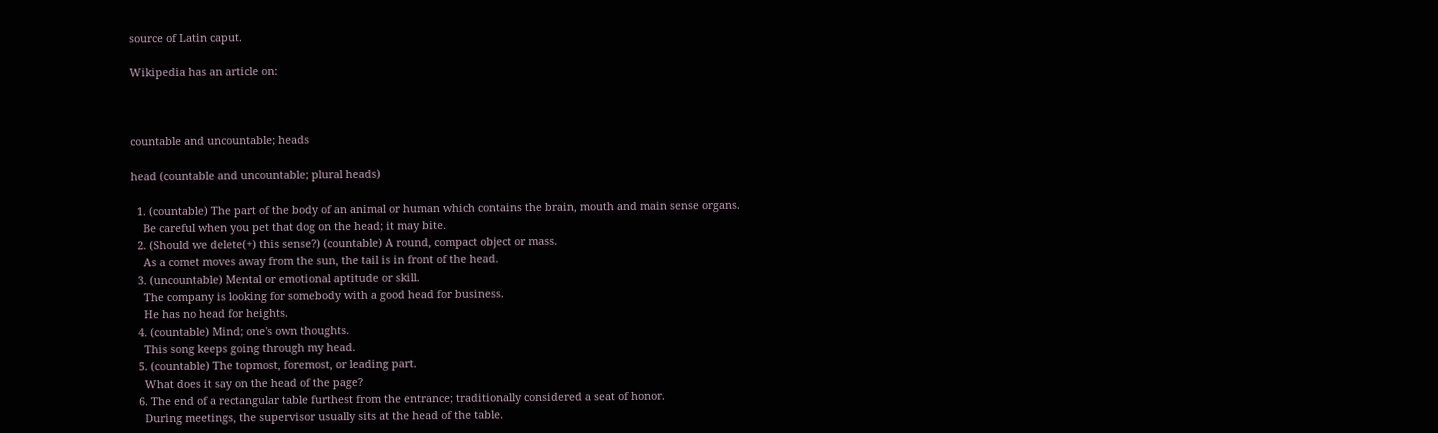source of Latin caput.

Wikipedia has an article on:



countable and uncountable; heads

head (countable and uncountable; plural heads)

  1. (countable) The part of the body of an animal or human which contains the brain, mouth and main sense organs.
    Be careful when you pet that dog on the head; it may bite.
  2. (Should we delete(+) this sense?) (countable) A round, compact object or mass.
    As a comet moves away from the sun, the tail is in front of the head.
  3. (uncountable) Mental or emotional aptitude or skill.
    The company is looking for somebody with a good head for business.
    He has no head for heights.
  4. (countable) Mind; one's own thoughts.
    This song keeps going through my head.
  5. (countable) The topmost, foremost, or leading part.
    What does it say on the head of the page?
  6. The end of a rectangular table furthest from the entrance; traditionally considered a seat of honor.
    During meetings, the supervisor usually sits at the head of the table.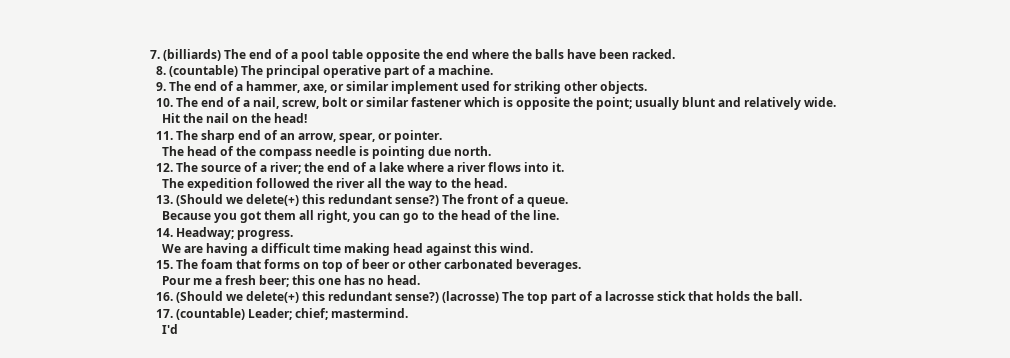7. (billiards) The end of a pool table opposite the end where the balls have been racked.
  8. (countable) The principal operative part of a machine.
  9. The end of a hammer, axe, or similar implement used for striking other objects.
  10. The end of a nail, screw, bolt or similar fastener which is opposite the point; usually blunt and relatively wide.
    Hit the nail on the head!
  11. The sharp end of an arrow, spear, or pointer.
    The head of the compass needle is pointing due north.
  12. The source of a river; the end of a lake where a river flows into it.
    The expedition followed the river all the way to the head.
  13. (Should we delete(+) this redundant sense?) The front of a queue.
    Because you got them all right, you can go to the head of the line.
  14. Headway; progress.
    We are having a difficult time making head against this wind.
  15. The foam that forms on top of beer or other carbonated beverages.
    Pour me a fresh beer; this one has no head.
  16. (Should we delete(+) this redundant sense?) (lacrosse) The top part of a lacrosse stick that holds the ball.
  17. (countable) Leader; chief; mastermind.
    I'd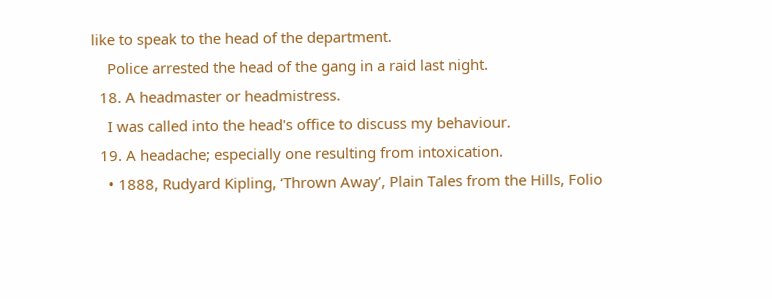like to speak to the head of the department.
    Police arrested the head of the gang in a raid last night.
  18. A headmaster or headmistress.
    I was called into the head's office to discuss my behaviour.
  19. A headache; especially one resulting from intoxication.
    • 1888, Rudyard Kipling, ‘Thrown Away’, Plain Tales from the Hills, Folio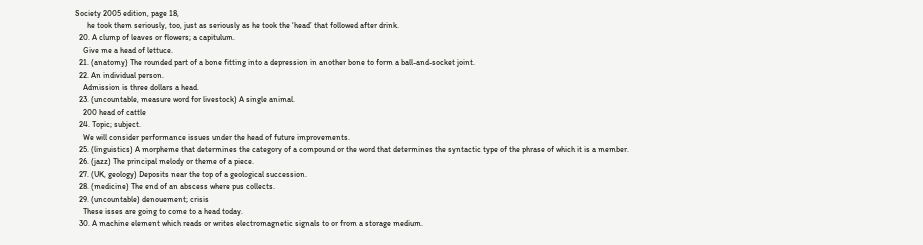Society 2005 edition, page 18,
      he took them seriously, too, just as seriously as he took the ‘head’ that followed after drink.
  20. A clump of leaves or flowers; a capitulum.
    Give me a head of lettuce.
  21. (anatomy) The rounded part of a bone fitting into a depression in another bone to form a ball-and-socket joint.
  22. An individual person.
    Admission is three dollars a head.
  23. (uncountable, measure word for livestock) A single animal.
    200 head of cattle
  24. Topic; subject.
    We will consider performance issues under the head of future improvements.
  25. (linguistics) A morpheme that determines the category of a compound or the word that determines the syntactic type of the phrase of which it is a member.
  26. (jazz) The principal melody or theme of a piece.
  27. (UK, geology) Deposits near the top of a geological succession.
  28. (medicine) The end of an abscess where pus collects.
  29. (uncountable) denouement; crisis
    These isses are going to come to a head today.
  30. A machine element which reads or writes electromagnetic signals to or from a storage medium.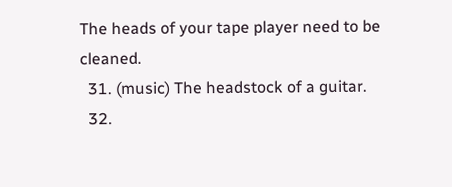The heads of your tape player need to be cleaned.
  31. (music) The headstock of a guitar.
  32.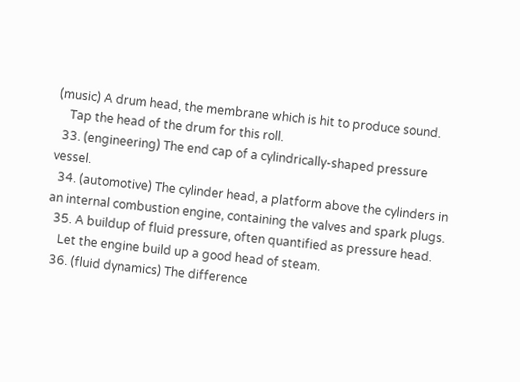(music) A drum head, the membrane which is hit to produce sound.
    Tap the head of the drum for this roll.
  33. (engineering) The end cap of a cylindrically-shaped pressure vessel.
  34. (automotive) The cylinder head, a platform above the cylinders in an internal combustion engine, containing the valves and spark plugs.
  35. A buildup of fluid pressure, often quantified as pressure head.
    Let the engine build up a good head of steam.
  36. (fluid dynamics) The difference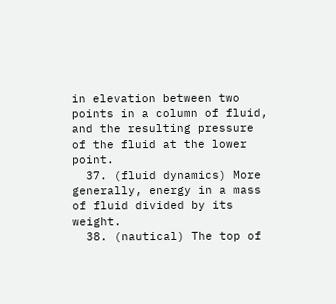in elevation between two points in a column of fluid, and the resulting pressure of the fluid at the lower point.
  37. (fluid dynamics) More generally, energy in a mass of fluid divided by its weight.
  38. (nautical) The top of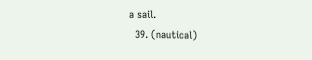a sail.
  39. (nautical)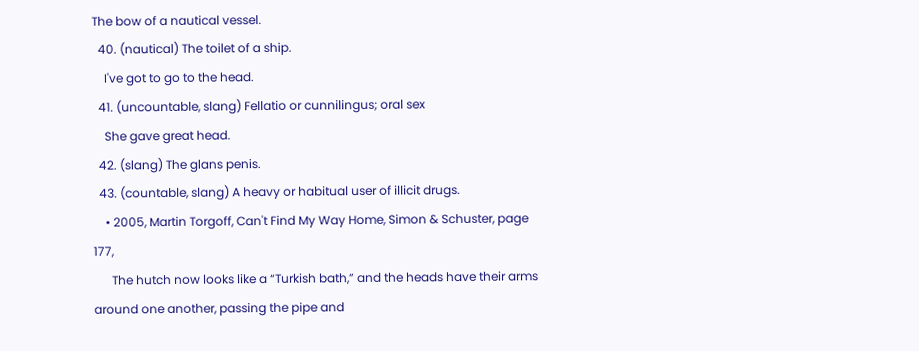The bow of a nautical vessel.
  40. (nautical) The toilet of a ship.
    I've got to go to the head.
  41. (uncountable, slang) Fellatio or cunnilingus; oral sex
    She gave great head.
  42. (slang) The glans penis.
  43. (countable, slang) A heavy or habitual user of illicit drugs.
    • 2005, Martin Torgoff, Can't Find My Way Home, Simon & Schuster, page 177,
      The hutch now looks like a “Turkish bath,” and the heads have their arms around one another, passing the pipe and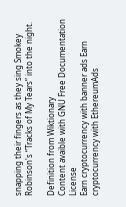snapping their fingers as they sing Smokey Robinson's “Tracks of My Tears” into the night.

Definition from Wiktionary
Content avaible with GNU Free Documentation License
Earn cryptocurrency with banner ads Earn cryptocurrency with EthereumAds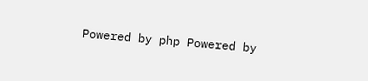Powered by php Powered by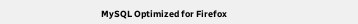MySQL Optimized for Firefox